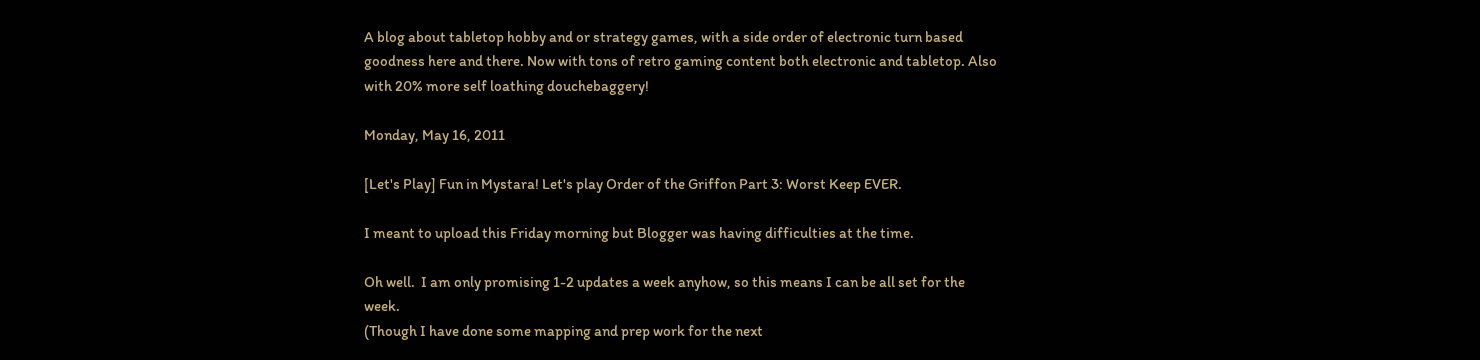A blog about tabletop hobby and or strategy games, with a side order of electronic turn based goodness here and there. Now with tons of retro gaming content both electronic and tabletop. Also with 20% more self loathing douchebaggery!

Monday, May 16, 2011

[Let's Play] Fun in Mystara! Let's play Order of the Griffon Part 3: Worst Keep EVER.

I meant to upload this Friday morning but Blogger was having difficulties at the time.

Oh well.  I am only promising 1-2 updates a week anyhow, so this means I can be all set for the week.
(Though I have done some mapping and prep work for the next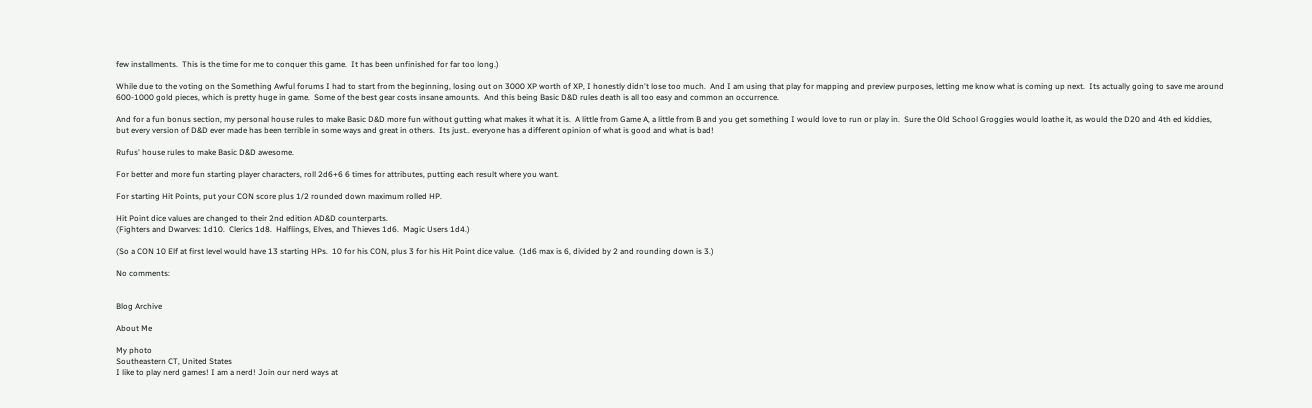few installments.  This is the time for me to conquer this game.  It has been unfinished for far too long.)

While due to the voting on the Something Awful forums I had to start from the beginning, losing out on 3000 XP worth of XP, I honestly didn't lose too much.  And I am using that play for mapping and preview purposes, letting me know what is coming up next.  Its actually going to save me around 600-1000 gold pieces, which is pretty huge in game.  Some of the best gear costs insane amounts.  And this being Basic D&D rules death is all too easy and common an occurrence.

And for a fun bonus section, my personal house rules to make Basic D&D more fun without gutting what makes it what it is.  A little from Game A, a little from B and you get something I would love to run or play in.  Sure the Old School Groggies would loathe it, as would the D20 and 4th ed kiddies, but every version of D&D ever made has been terrible in some ways and great in others.  Its just.. everyone has a different opinion of what is good and what is bad!

Rufus' house rules to make Basic D&D awesome.

For better and more fun starting player characters, roll 2d6+6 6 times for attributes, putting each result where you want.

For starting Hit Points, put your CON score plus 1/2 rounded down maximum rolled HP.

Hit Point dice values are changed to their 2nd edition AD&D counterparts.
(Fighters and Dwarves: 1d10.  Clerics 1d8.  Halflings, Elves, and Thieves 1d6.  Magic Users 1d4.)

(So a CON 10 Elf at first level would have 13 starting HPs.  10 for his CON, plus 3 for his Hit Point dice value.  (1d6 max is 6, divided by 2 and rounding down is 3.)

No comments:


Blog Archive

About Me

My photo
Southeastern CT, United States
I like to play nerd games! I am a nerd! Join our nerd ways at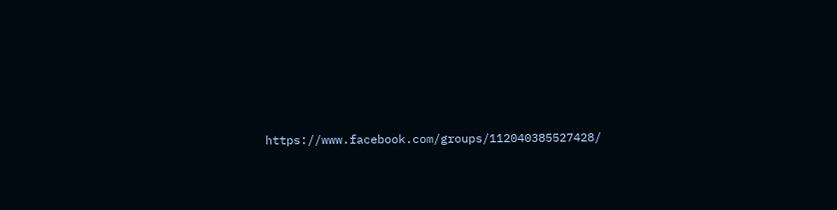https://www.facebook.com/groups/112040385527428/